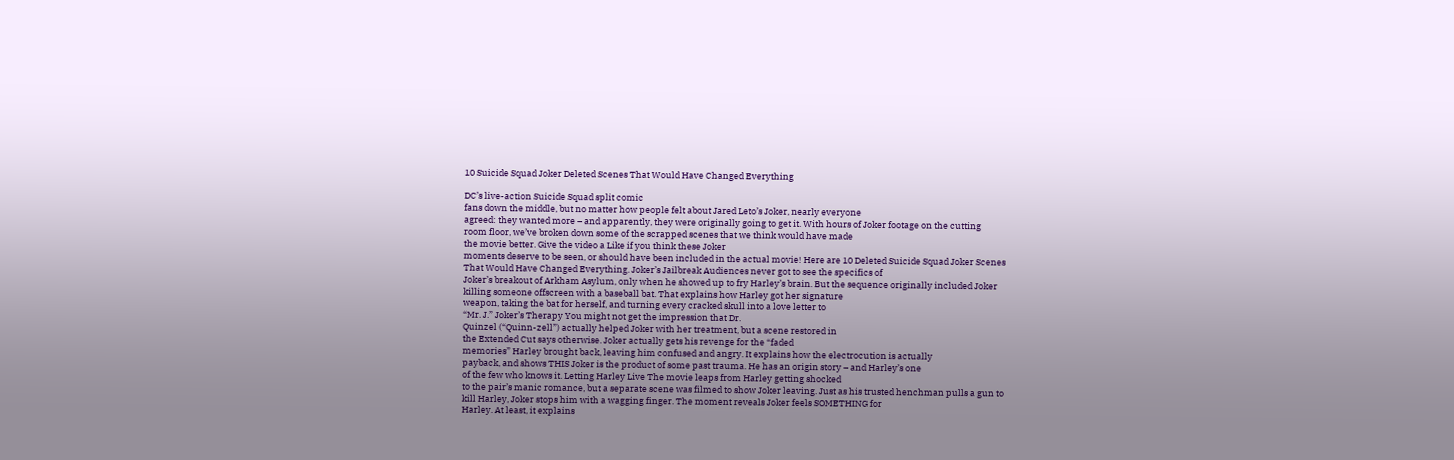10 Suicide Squad Joker Deleted Scenes That Would Have Changed Everything

DC’s live-action Suicide Squad split comic
fans down the middle, but no matter how people felt about Jared Leto’s Joker, nearly everyone
agreed: they wanted more – and apparently, they were originally going to get it. With hours of Joker footage on the cutting
room floor, we’ve broken down some of the scrapped scenes that we think would have made
the movie better. Give the video a Like if you think these Joker
moments deserve to be seen, or should have been included in the actual movie! Here are 10 Deleted Suicide Squad Joker Scenes
That Would Have Changed Everything. Joker’s Jailbreak Audiences never got to see the specifics of
Joker’s breakout of Arkham Asylum, only when he showed up to fry Harley’s brain. But the sequence originally included Joker
killing someone offscreen with a baseball bat. That explains how Harley got her signature
weapon, taking the bat for herself, and turning every cracked skull into a love letter to
“Mr. J.” Joker’s Therapy You might not get the impression that Dr.
Quinzel (“Quinn-zell”) actually helped Joker with her treatment, but a scene restored in
the Extended Cut says otherwise. Joker actually gets his revenge for the “faded
memories” Harley brought back, leaving him confused and angry. It explains how the electrocution is actually
payback, and shows THIS Joker is the product of some past trauma. He has an origin story – and Harley’s one
of the few who knows it. Letting Harley Live The movie leaps from Harley getting shocked
to the pair’s manic romance, but a separate scene was filmed to show Joker leaving. Just as his trusted henchman pulls a gun to
kill Harley, Joker stops him with a wagging finger. The moment reveals Joker feels SOMETHING for
Harley. At least, it explains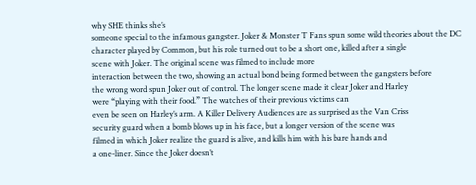why SHE thinks she’s
someone special to the infamous gangster. Joker & Monster T Fans spun some wild theories about the DC
character played by Common, but his role turned out to be a short one, killed after a single
scene with Joker. The original scene was filmed to include more
interaction between the two, showing an actual bond being formed between the gangsters before
the wrong word spun Joker out of control. The longer scene made it clear Joker and Harley
were “playing with their food.” The watches of their previous victims can
even be seen on Harley’s arm. A Killer Delivery Audiences are as surprised as the Van Criss
security guard when a bomb blows up in his face, but a longer version of the scene was
filmed in which Joker realize the guard is alive, and kills him with his bare hands and
a one-liner. Since the Joker doesn’t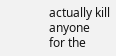actually kill anyone
for the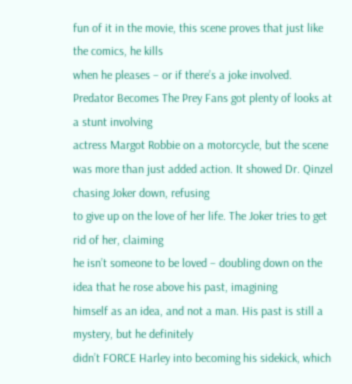fun of it in the movie, this scene proves that just like the comics, he kills
when he pleases – or if there’s a joke involved. Predator Becomes The Prey Fans got plenty of looks at a stunt involving
actress Margot Robbie on a motorcycle, but the scene was more than just added action. It showed Dr. Qinzel chasing Joker down, refusing
to give up on the love of her life. The Joker tries to get rid of her, claiming
he isn’t someone to be loved – doubling down on the idea that he rose above his past, imagining
himself as an idea, and not a man. His past is still a mystery, but he definitely
didn’t FORCE Harley into becoming his sidekick, which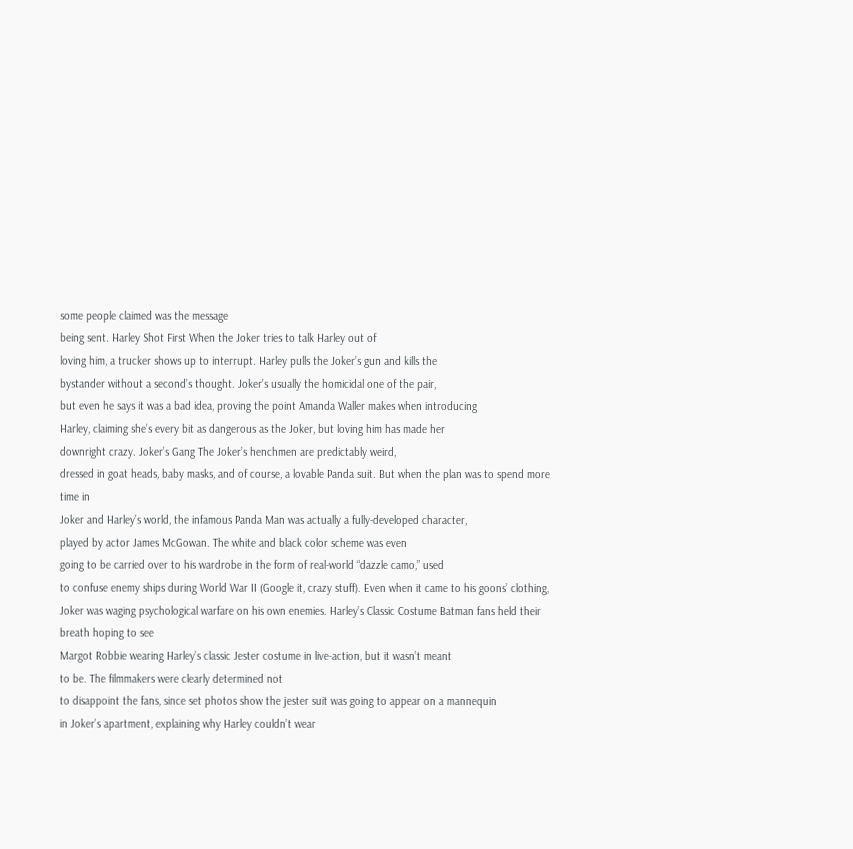some people claimed was the message
being sent. Harley Shot First When the Joker tries to talk Harley out of
loving him, a trucker shows up to interrupt. Harley pulls the Joker’s gun and kills the
bystander without a second’s thought. Joker’s usually the homicidal one of the pair,
but even he says it was a bad idea, proving the point Amanda Waller makes when introducing
Harley, claiming she’s every bit as dangerous as the Joker, but loving him has made her
downright crazy. Joker’s Gang The Joker’s henchmen are predictably weird,
dressed in goat heads, baby masks, and of course, a lovable Panda suit. But when the plan was to spend more time in
Joker and Harley’s world, the infamous Panda Man was actually a fully-developed character,
played by actor James McGowan. The white and black color scheme was even
going to be carried over to his wardrobe in the form of real-world “dazzle camo,” used
to confuse enemy ships during World War II (Google it, crazy stuff). Even when it came to his goons’ clothing,
Joker was waging psychological warfare on his own enemies. Harley’s Classic Costume Batman fans held their breath hoping to see
Margot Robbie wearing Harley’s classic Jester costume in live-action, but it wasn’t meant
to be. The filmmakers were clearly determined not
to disappoint the fans, since set photos show the jester suit was going to appear on a mannequin
in Joker’s apartment, explaining why Harley couldn’t wear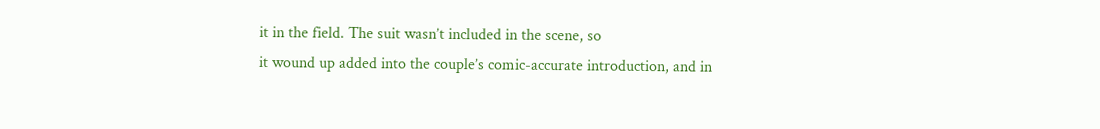it in the field. The suit wasn’t included in the scene, so
it wound up added into the couple’s comic-accurate introduction, and in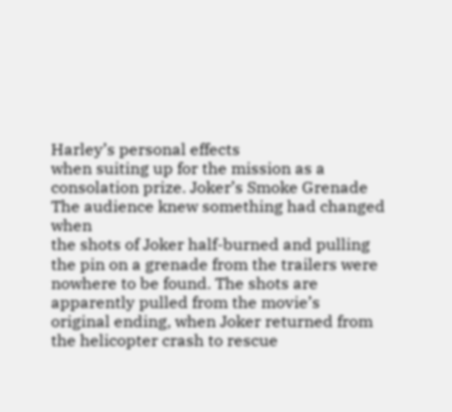Harley’s personal effects
when suiting up for the mission as a consolation prize. Joker’s Smoke Grenade The audience knew something had changed when
the shots of Joker half-burned and pulling the pin on a grenade from the trailers were
nowhere to be found. The shots are apparently pulled from the movie’s
original ending, when Joker returned from the helicopter crash to rescue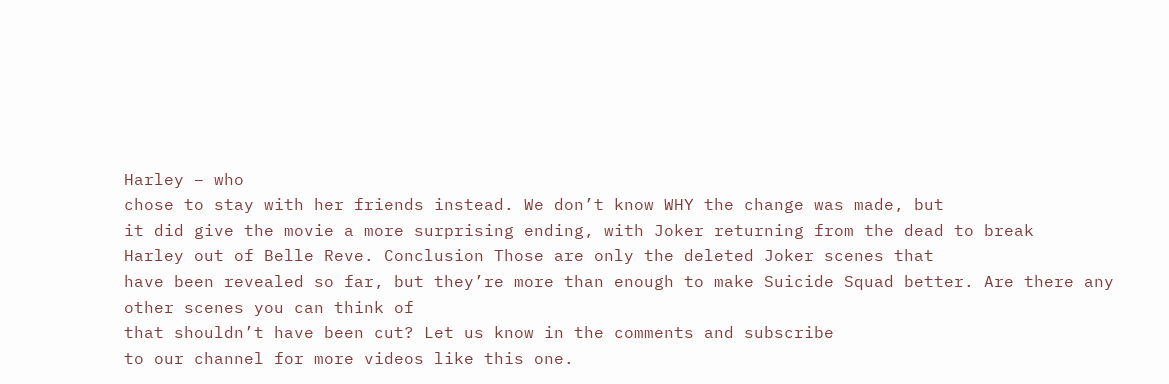Harley – who
chose to stay with her friends instead. We don’t know WHY the change was made, but
it did give the movie a more surprising ending, with Joker returning from the dead to break
Harley out of Belle Reve. Conclusion Those are only the deleted Joker scenes that
have been revealed so far, but they’re more than enough to make Suicide Squad better. Are there any other scenes you can think of
that shouldn’t have been cut? Let us know in the comments and subscribe
to our channel for more videos like this one.